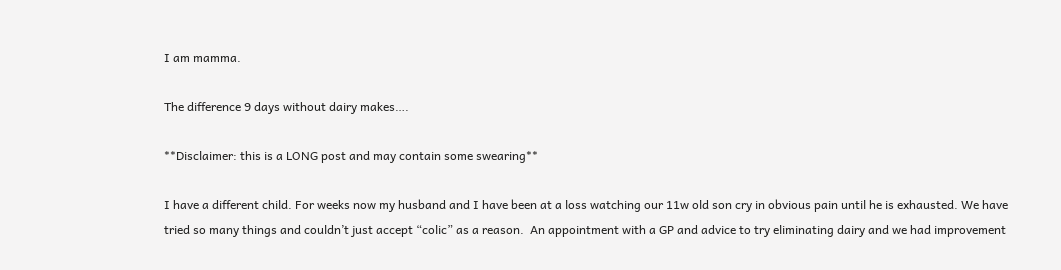I am mamma.

The difference 9 days without dairy makes….

**Disclaimer: this is a LONG post and may contain some swearing**

I have a different child. For weeks now my husband and I have been at a loss watching our 11w old son cry in obvious pain until he is exhausted. We have tried so many things and couldn’t just accept “colic” as a reason.  An appointment with a GP and advice to try eliminating dairy and we had improvement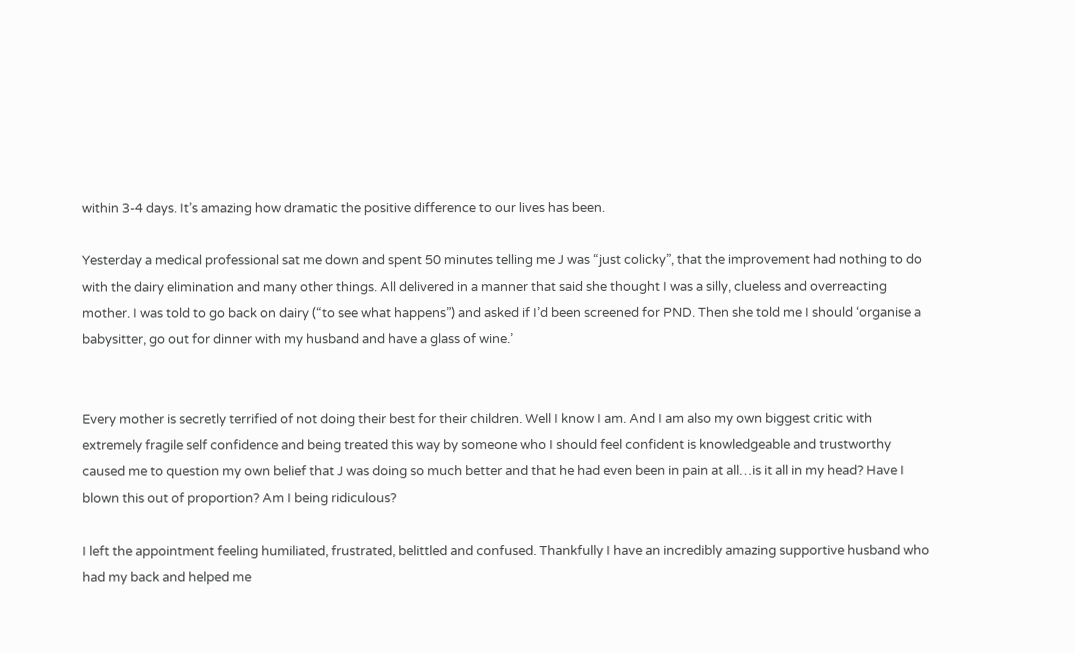within 3-4 days. It’s amazing how dramatic the positive difference to our lives has been.

Yesterday a medical professional sat me down and spent 50 minutes telling me J was “just colicky”, that the improvement had nothing to do with the dairy elimination and many other things. All delivered in a manner that said she thought I was a silly, clueless and overreacting mother. I was told to go back on dairy (“to see what happens”) and asked if I’d been screened for PND. Then she told me I should ‘organise a babysitter, go out for dinner with my husband and have a glass of wine.’


Every mother is secretly terrified of not doing their best for their children. Well I know I am. And I am also my own biggest critic with extremely fragile self confidence and being treated this way by someone who I should feel confident is knowledgeable and trustworthy caused me to question my own belief that J was doing so much better and that he had even been in pain at all…is it all in my head? Have I blown this out of proportion? Am I being ridiculous?

I left the appointment feeling humiliated, frustrated, belittled and confused. Thankfully I have an incredibly amazing supportive husband who had my back and helped me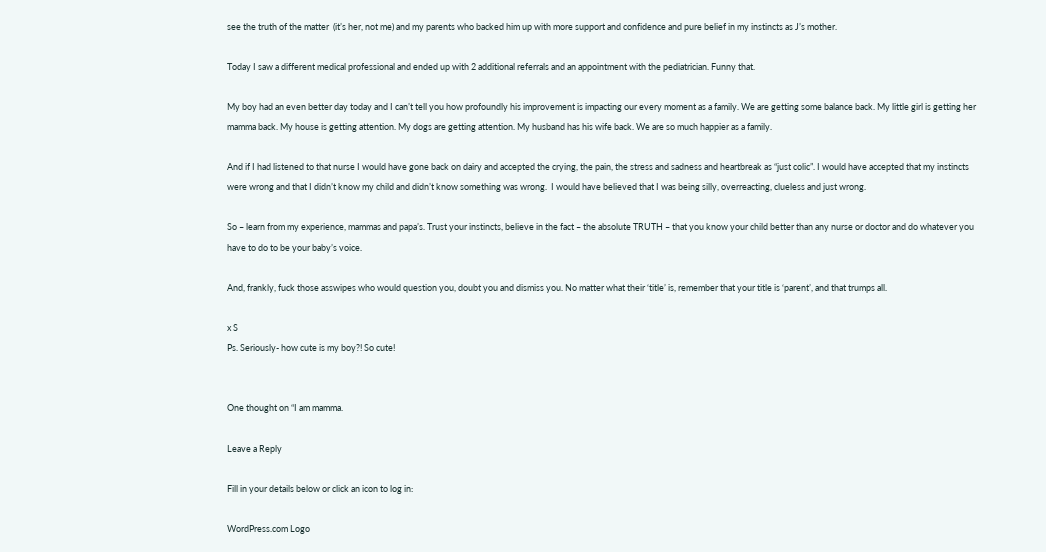see the truth of the matter  (it’s her, not me) and my parents who backed him up with more support and confidence and pure belief in my instincts as J’s mother.

Today I saw a different medical professional and ended up with 2 additional referrals and an appointment with the pediatrician. Funny that.

My boy had an even better day today and I can’t tell you how profoundly his improvement is impacting our every moment as a family. We are getting some balance back. My little girl is getting her mamma back. My house is getting attention. My dogs are getting attention. My husband has his wife back. We are so much happier as a family.

And if I had listened to that nurse I would have gone back on dairy and accepted the crying, the pain, the stress and sadness and heartbreak as “just colic”. I would have accepted that my instincts were wrong and that I didn’t know my child and didn’t know something was wrong.  I would have believed that I was being silly, overreacting, clueless and just wrong.

So – learn from my experience, mammas and papa’s. Trust your instincts, believe in the fact – the absolute TRUTH – that you know your child better than any nurse or doctor and do whatever you have to do to be your baby’s voice.

And, frankly, fuck those asswipes who would question you, doubt you and dismiss you. No matter what their ‘title’ is, remember that your title is ‘parent’, and that trumps all.

x S
Ps. Seriously- how cute is my boy?! So cute!


One thought on “I am mamma.

Leave a Reply

Fill in your details below or click an icon to log in:

WordPress.com Logo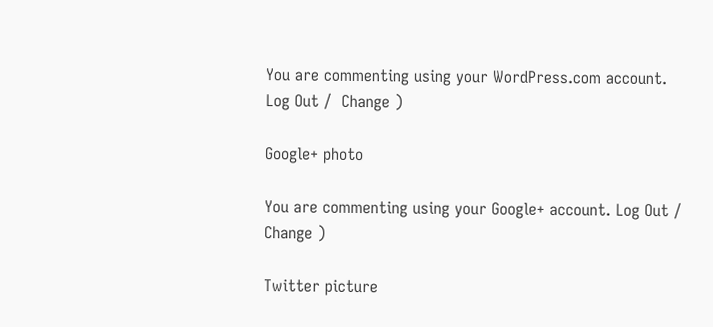You are commenting using your WordPress.com account. Log Out /  Change )

Google+ photo

You are commenting using your Google+ account. Log Out /  Change )

Twitter picture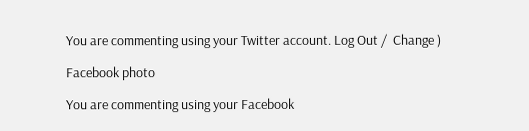You are commenting using your Twitter account. Log Out /  Change )

Facebook photo

You are commenting using your Facebook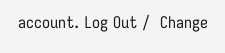account. Log Out /  Change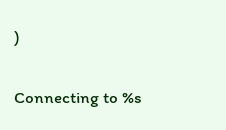)


Connecting to %s